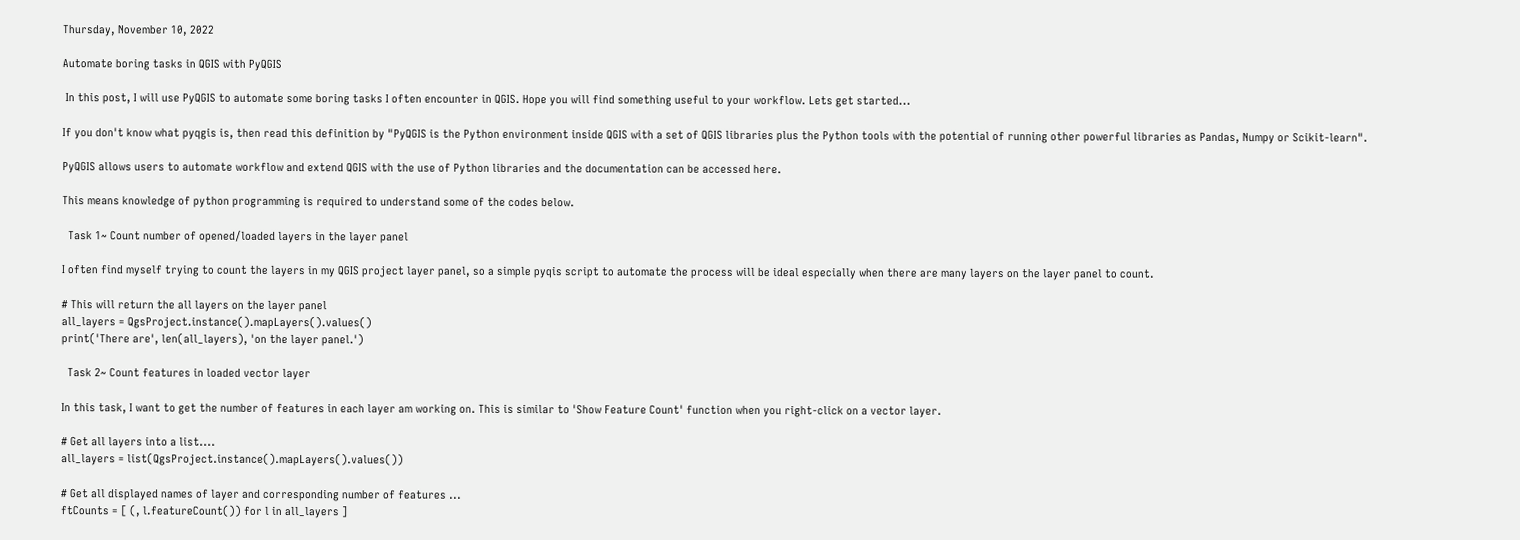Thursday, November 10, 2022

Automate boring tasks in QGIS with PyQGIS

 In this post, I will use PyQGIS to automate some boring tasks I often encounter in QGIS. Hope you will find something useful to your workflow. Lets get started...

If you don't know what pyqgis is, then read this definition by "PyQGIS is the Python environment inside QGIS with a set of QGIS libraries plus the Python tools with the potential of running other powerful libraries as Pandas, Numpy or Scikit-learn".

PyQGIS allows users to automate workflow and extend QGIS with the use of Python libraries and the documentation can be accessed here.

This means knowledge of python programming is required to understand some of the codes below.

  Task 1~ Count number of opened/loaded layers in the layer panel

I often find myself trying to count the layers in my QGIS project layer panel, so a simple pyqis script to automate the process will be ideal especially when there are many layers on the layer panel to count.

# This will return the all layers on the layer panel
all_layers = QgsProject.instance().mapLayers().values()
print('There are', len(all_layers), 'on the layer panel.')

  Task 2~ Count features in loaded vector layer

In this task, I want to get the number of features in each layer am working on. This is similar to 'Show Feature Count' function when you right-click on a vector layer.

# Get all layers into a list....
all_layers = list(QgsProject.instance().mapLayers().values())

# Get all displayed names of layer and corresponding number of features ...
ftCounts = [ (, l.featureCount()) for l in all_layers ]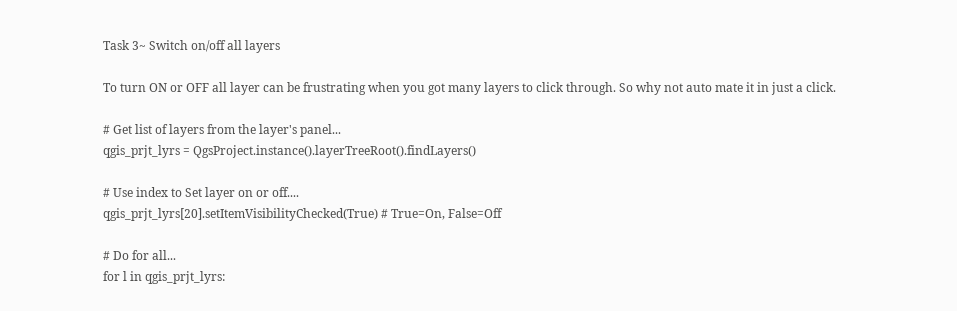Task 3~ Switch on/off all layers

To turn ON or OFF all layer can be frustrating when you got many layers to click through. So why not auto mate it in just a click.

# Get list of layers from the layer's panel...
qgis_prjt_lyrs = QgsProject.instance().layerTreeRoot().findLayers()

# Use index to Set layer on or off....
qgis_prjt_lyrs[20].setItemVisibilityChecked(True) # True=On, False=Off

# Do for all...
for l in qgis_prjt_lyrs: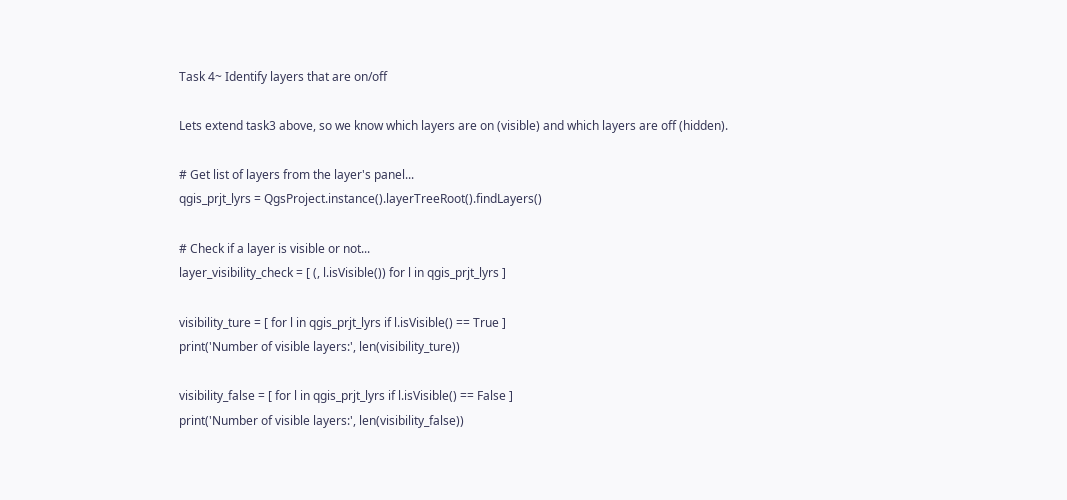Task 4~ Identify layers that are on/off

Lets extend task3 above, so we know which layers are on (visible) and which layers are off (hidden).

# Get list of layers from the layer's panel...
qgis_prjt_lyrs = QgsProject.instance().layerTreeRoot().findLayers()

# Check if a layer is visible or not...
layer_visibility_check = [ (, l.isVisible()) for l in qgis_prjt_lyrs ]

visibility_ture = [ for l in qgis_prjt_lyrs if l.isVisible() == True ]
print('Number of visible layers:', len(visibility_ture))

visibility_false = [ for l in qgis_prjt_lyrs if l.isVisible() == False ]
print('Number of visible layers:', len(visibility_false))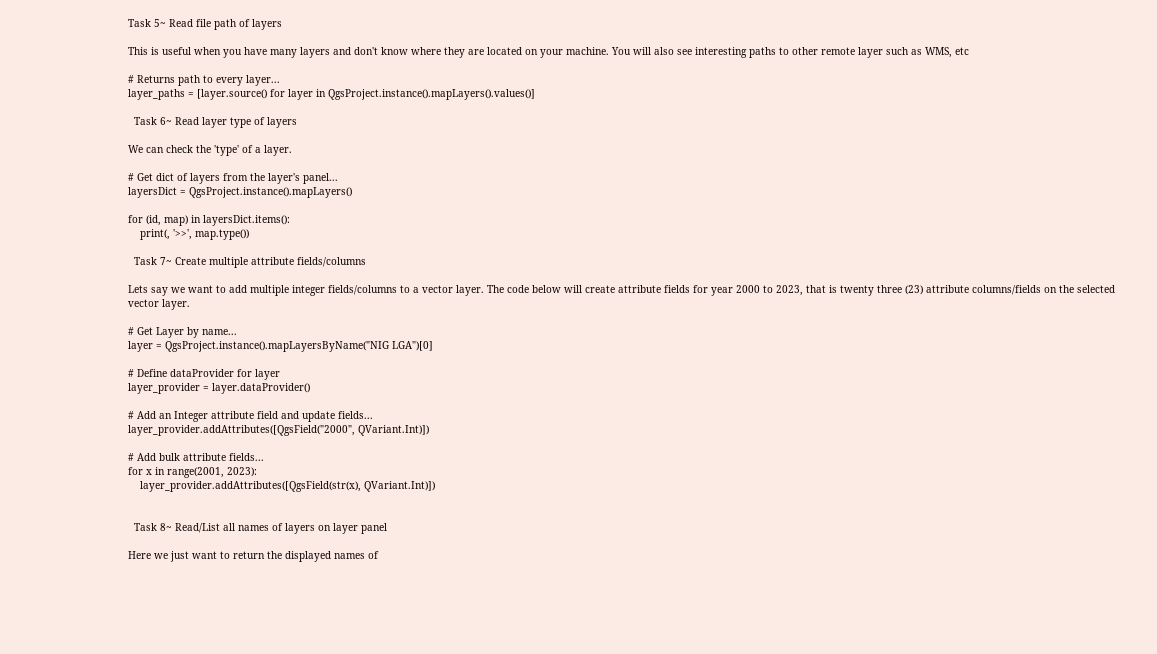Task 5~ Read file path of layers

This is useful when you have many layers and don't know where they are located on your machine. You will also see interesting paths to other remote layer such as WMS, etc

# Returns path to every layer...
layer_paths = [layer.source() for layer in QgsProject.instance().mapLayers().values()]

  Task 6~ Read layer type of layers

We can check the 'type' of a layer.

# Get dict of layers from the layer's panel...
layersDict = QgsProject.instance().mapLayers()

for (id, map) in layersDict.items():
    print(, '>>', map.type())

  Task 7~ Create multiple attribute fields/columns

Lets say we want to add multiple integer fields/columns to a vector layer. The code below will create attribute fields for year 2000 to 2023, that is twenty three (23) attribute columns/fields on the selected vector layer.

# Get Layer by name...
layer = QgsProject.instance().mapLayersByName("NIG LGA")[0]

# Define dataProvider for layer
layer_provider = layer.dataProvider()

# Add an Integer attribute field and update fields...
layer_provider.addAttributes([QgsField("2000", QVariant.Int)])

# Add bulk attribute fields...
for x in range(2001, 2023):
    layer_provider.addAttributes([QgsField(str(x), QVariant.Int)])


  Task 8~ Read/List all names of layers on layer panel

Here we just want to return the displayed names of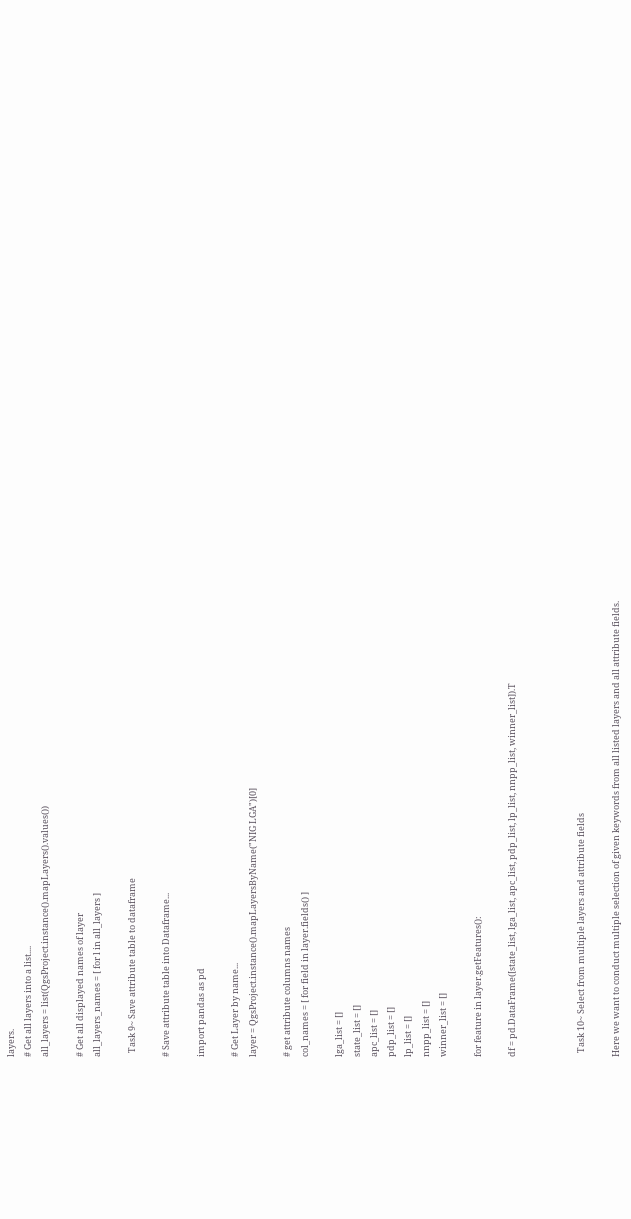layers.
# Get all layers into a list....
all_layers = list(QgsProject.instance().mapLayers().values())

# Get all displayed names of layer
all_layers_names = [ for l in all_layers ]

  Task 9~ Save attribute table to dataframe

# Save attribute table into Dataframe...

import pandas as pd

# Get Layer by name...
layer = QgsProject.instance().mapLayersByName("NIG LGA")[0]

# get attribute columns names
col_names = [ for field in layer.fields() ]

lga_list = []
state_list = []
apc_list = []
pdp_list = []
lp_list = []
nnpp_list = []
winner_list = []

for feature in layer.getFeatures():

df = pd.DataFrame([state_list, lga_list, apc_list, pdp_list, lp_list, nnpp_list, winner_list]).T



  Task 10~ Select from multiple layers and attribute fields

Here we want to conduct multiple selection of given keywords from all listed layers and all attribute fields.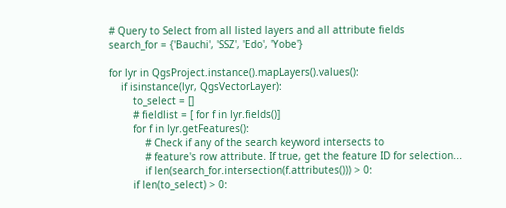# Query to Select from all listed layers and all attribute fields
search_for = {'Bauchi', 'SSZ', 'Edo', 'Yobe'}

for lyr in QgsProject.instance().mapLayers().values():
    if isinstance(lyr, QgsVectorLayer):
        to_select = []
        # fieldlist = [ for f in lyr.fields()]
        for f in lyr.getFeatures():
            # Check if any of the search keyword intersects to
            # feature's row attribute. If true, get the feature ID for selection...
            if len(search_for.intersection(f.attributes())) > 0:
        if len(to_select) > 0: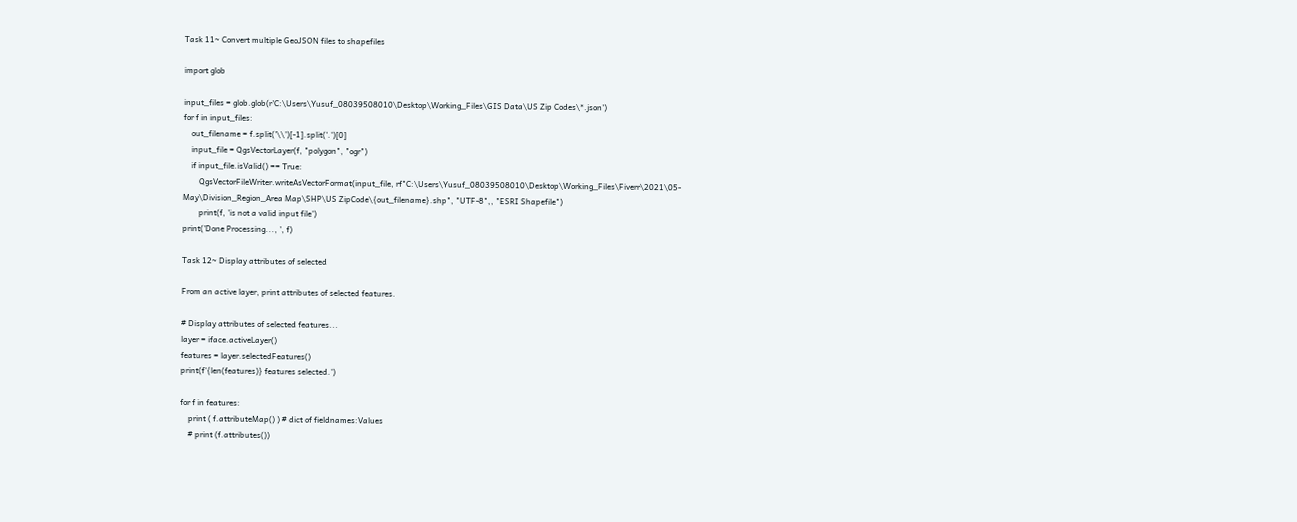Task 11~ Convert multiple GeoJSON files to shapefiles

import glob

input_files = glob.glob(r'C:\Users\Yusuf_08039508010\Desktop\Working_Files\GIS Data\US Zip Codes\*.json')
for f in input_files:
    out_filename = f.split('\\')[-1].split('.')[0]
    input_file = QgsVectorLayer(f, "polygon", "ogr")
    if input_file.isValid() == True:
        QgsVectorFileWriter.writeAsVectorFormat(input_file, rf"C:\Users\Yusuf_08039508010\Desktop\Working_Files\Fiverr\2021\05-May\Division_Region_Area Map\SHP\US ZipCode\{out_filename}.shp", "UTF-8",, "ESRI Shapefile")
        print(f, 'is not a valid input file')
print('Done Processing..., ', f)

Task 12~ Display attributes of selected

From an active layer, print attributes of selected features.

# Display attributes of selected features...
layer = iface.activeLayer()
features = layer.selectedFeatures()
print(f'{len(features)} features selected.')

for f in features:
    print ( f.attributeMap() ) # dict of fieldnames:Values
    # print (f.attributes())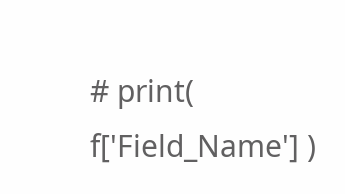# print( f['Field_Name'] )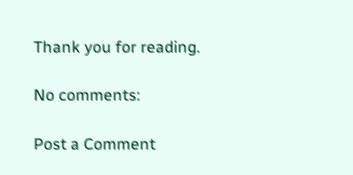Thank you for reading.

No comments:

Post a Comment